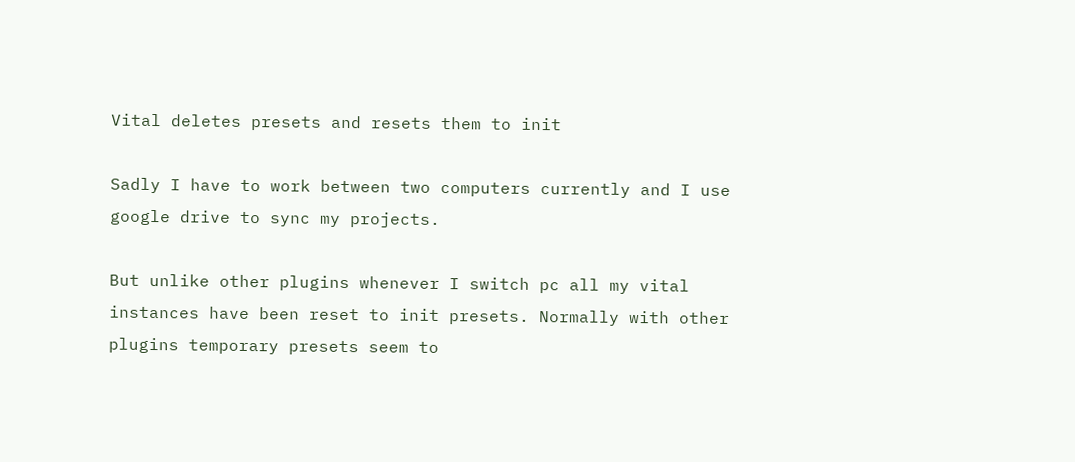Vital deletes presets and resets them to init

Sadly I have to work between two computers currently and I use google drive to sync my projects.

But unlike other plugins whenever I switch pc all my vital instances have been reset to init presets. Normally with other plugins temporary presets seem to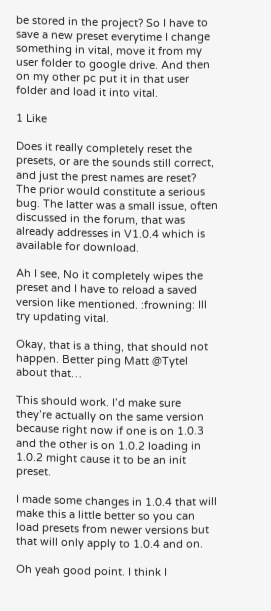be stored in the project? So I have to save a new preset everytime I change something in vital, move it from my user folder to google drive. And then on my other pc put it in that user folder and load it into vital.

1 Like

Does it really completely reset the presets, or are the sounds still correct, and just the prest names are reset?
The prior would constitute a serious bug. The latter was a small issue, often discussed in the forum, that was already addresses in V1.0.4 which is available for download.

Ah I see, No it completely wipes the preset and I have to reload a saved version like mentioned. :frowning: Ill try updating vital.

Okay, that is a thing, that should not happen. Better ping Matt @Tytel about that…

This should work. I’d make sure they’re actually on the same version because right now if one is on 1.0.3 and the other is on 1.0.2 loading in 1.0.2 might cause it to be an init preset.

I made some changes in 1.0.4 that will make this a little better so you can load presets from newer versions but that will only apply to 1.0.4 and on.

Oh yeah good point. I think I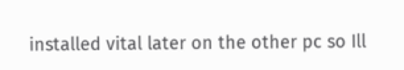installed vital later on the other pc so Ill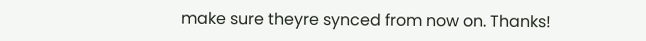make sure theyre synced from now on. Thanks!